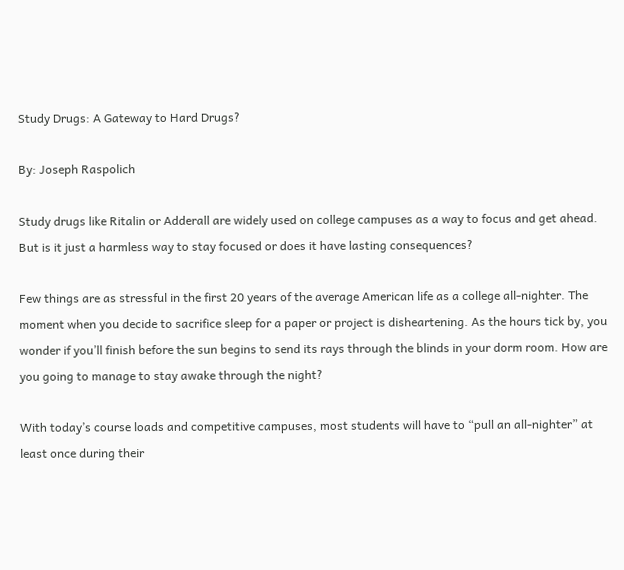Study Drugs: A Gateway to Hard Drugs?

By: Joseph Raspolich

Study drugs like Ritalin or Adderall are widely used on college campuses as a way to focus and get ahead. But is it just a harmless way to stay focused or does it have lasting consequences?

Few things are as stressful in the first 20 years of the average American life as a college all-nighter. The moment when you decide to sacrifice sleep for a paper or project is disheartening. As the hours tick by, you wonder if you’ll finish before the sun begins to send its rays through the blinds in your dorm room. How are you going to manage to stay awake through the night?

With today’s course loads and competitive campuses, most students will have to “pull an all-nighter” at least once during their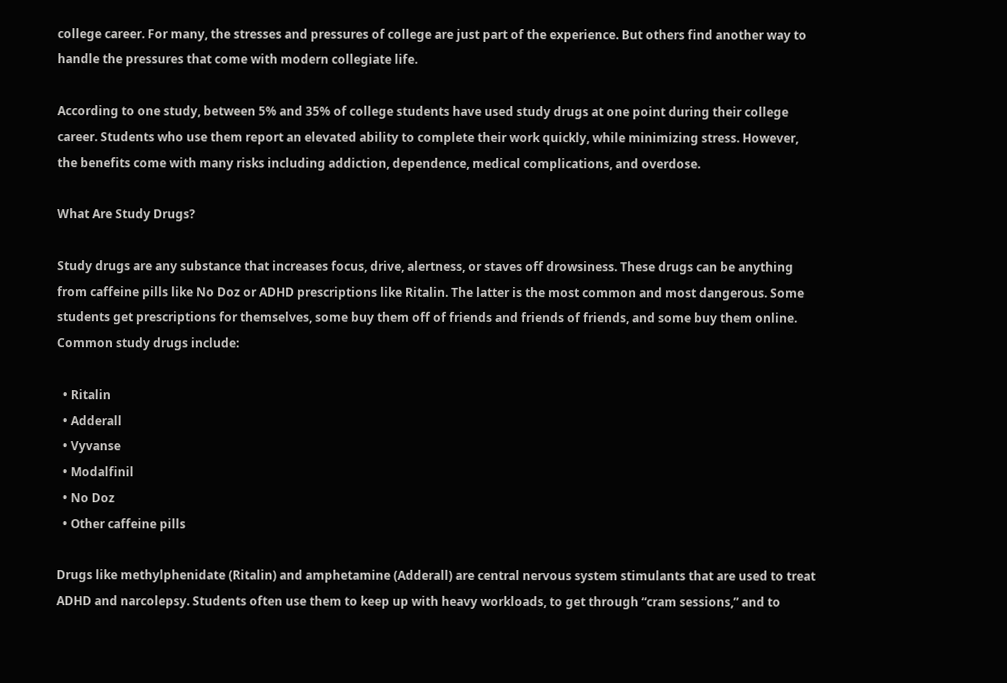college career. For many, the stresses and pressures of college are just part of the experience. But others find another way to handle the pressures that come with modern collegiate life.

According to one study, between 5% and 35% of college students have used study drugs at one point during their college career. Students who use them report an elevated ability to complete their work quickly, while minimizing stress. However, the benefits come with many risks including addiction, dependence, medical complications, and overdose.

What Are Study Drugs?

Study drugs are any substance that increases focus, drive, alertness, or staves off drowsiness. These drugs can be anything from caffeine pills like No Doz or ADHD prescriptions like Ritalin. The latter is the most common and most dangerous. Some students get prescriptions for themselves, some buy them off of friends and friends of friends, and some buy them online. Common study drugs include:

  • Ritalin
  • Adderall
  • Vyvanse
  • Modalfinil
  • No Doz
  • Other caffeine pills

Drugs like methylphenidate (Ritalin) and amphetamine (Adderall) are central nervous system stimulants that are used to treat ADHD and narcolepsy. Students often use them to keep up with heavy workloads, to get through “cram sessions,” and to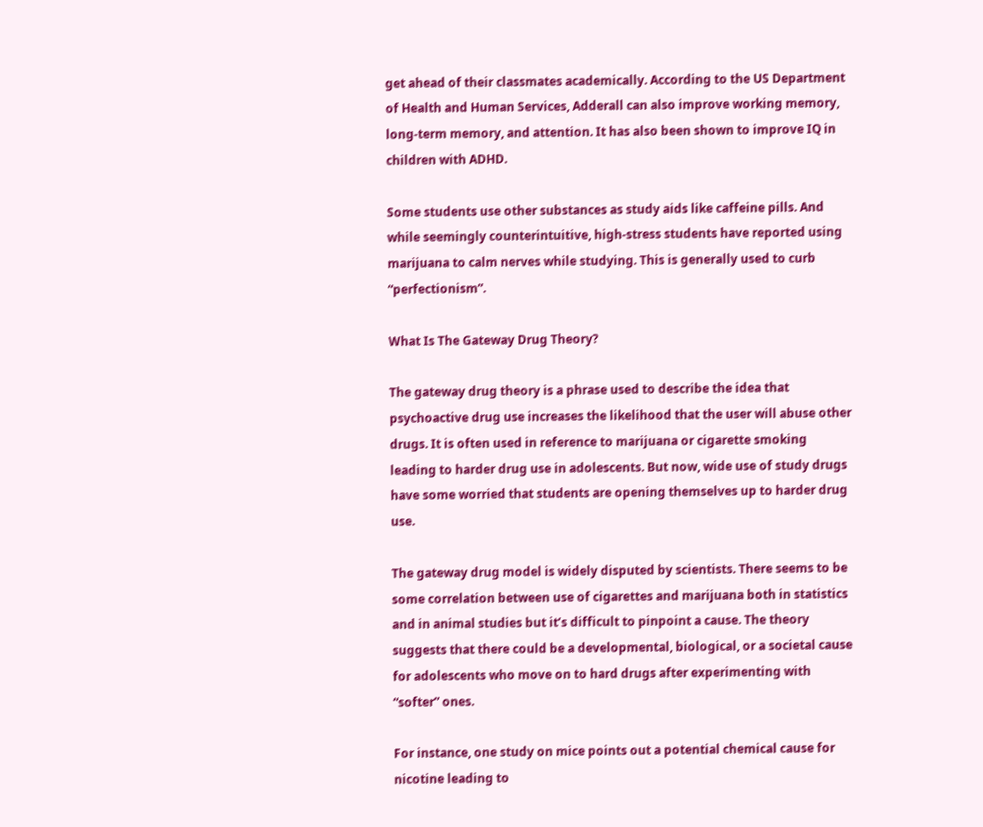get ahead of their classmates academically. According to the US Department of Health and Human Services, Adderall can also improve working memory, long-term memory, and attention. It has also been shown to improve IQ in children with ADHD.

Some students use other substances as study aids like caffeine pills. And while seemingly counterintuitive, high-stress students have reported using marijuana to calm nerves while studying. This is generally used to curb “perfectionism”.

What Is The Gateway Drug Theory?

The gateway drug theory is a phrase used to describe the idea that psychoactive drug use increases the likelihood that the user will abuse other drugs. It is often used in reference to marijuana or cigarette smoking leading to harder drug use in adolescents. But now, wide use of study drugs have some worried that students are opening themselves up to harder drug use.

The gateway drug model is widely disputed by scientists. There seems to be some correlation between use of cigarettes and marijuana both in statistics and in animal studies but it’s difficult to pinpoint a cause. The theory suggests that there could be a developmental, biological, or a societal cause for adolescents who move on to hard drugs after experimenting with “softer” ones.

For instance, one study on mice points out a potential chemical cause for nicotine leading to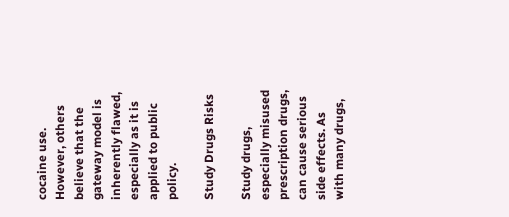cocaine use. However, others believe that the gateway model is inherently flawed, especially as it is applied to public policy.

Study Drugs Risks

Study drugs, especially misused prescription drugs, can cause serious side effects. As with many drugs,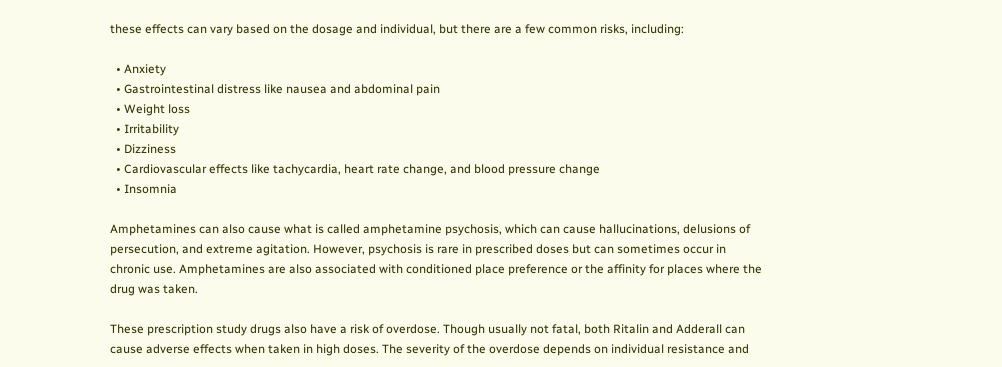these effects can vary based on the dosage and individual, but there are a few common risks, including:

  • Anxiety
  • Gastrointestinal distress like nausea and abdominal pain
  • Weight loss
  • Irritability
  • Dizziness
  • Cardiovascular effects like tachycardia, heart rate change, and blood pressure change
  • Insomnia

Amphetamines can also cause what is called amphetamine psychosis, which can cause hallucinations, delusions of persecution, and extreme agitation. However, psychosis is rare in prescribed doses but can sometimes occur in chronic use. Amphetamines are also associated with conditioned place preference or the affinity for places where the drug was taken.

These prescription study drugs also have a risk of overdose. Though usually not fatal, both Ritalin and Adderall can cause adverse effects when taken in high doses. The severity of the overdose depends on individual resistance and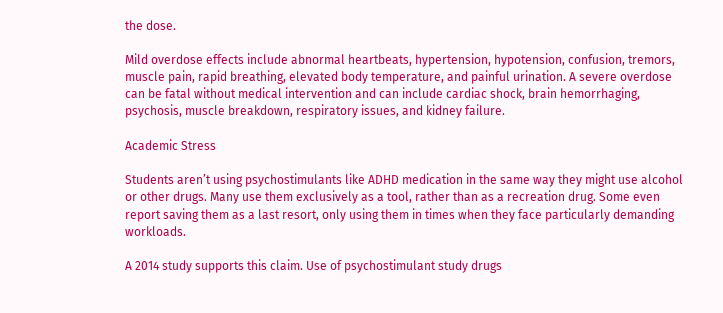the dose.

Mild overdose effects include abnormal heartbeats, hypertension, hypotension, confusion, tremors, muscle pain, rapid breathing, elevated body temperature, and painful urination. A severe overdose can be fatal without medical intervention and can include cardiac shock, brain hemorrhaging, psychosis, muscle breakdown, respiratory issues, and kidney failure.

Academic Stress

Students aren’t using psychostimulants like ADHD medication in the same way they might use alcohol or other drugs. Many use them exclusively as a tool, rather than as a recreation drug. Some even report saving them as a last resort, only using them in times when they face particularly demanding workloads.

A 2014 study supports this claim. Use of psychostimulant study drugs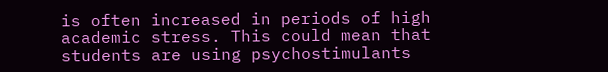is often increased in periods of high academic stress. This could mean that students are using psychostimulants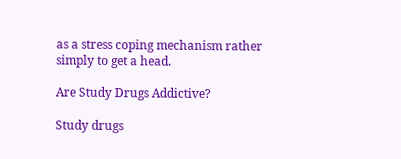as a stress coping mechanism rather simply to get a head.

Are Study Drugs Addictive?

Study drugs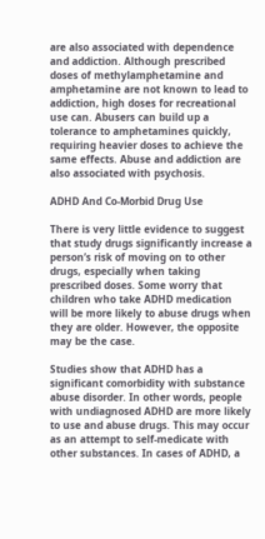are also associated with dependence and addiction. Although prescribed doses of methylamphetamine and amphetamine are not known to lead to addiction, high doses for recreational use can. Abusers can build up a tolerance to amphetamines quickly, requiring heavier doses to achieve the same effects. Abuse and addiction are also associated with psychosis.

ADHD And Co-Morbid Drug Use

There is very little evidence to suggest that study drugs significantly increase a person’s risk of moving on to other drugs, especially when taking prescribed doses. Some worry that children who take ADHD medication will be more likely to abuse drugs when they are older. However, the opposite may be the case.

Studies show that ADHD has a significant comorbidity with substance abuse disorder. In other words, people with undiagnosed ADHD are more likely to use and abuse drugs. This may occur as an attempt to self-medicate with other substances. In cases of ADHD, a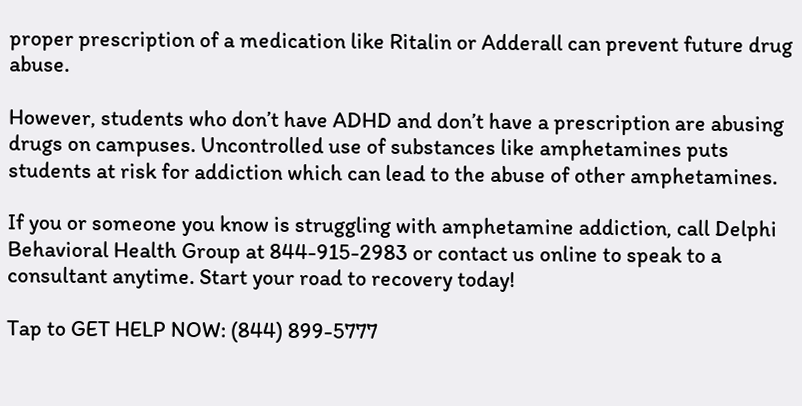proper prescription of a medication like Ritalin or Adderall can prevent future drug abuse.

However, students who don’t have ADHD and don’t have a prescription are abusing drugs on campuses. Uncontrolled use of substances like amphetamines puts students at risk for addiction which can lead to the abuse of other amphetamines.

If you or someone you know is struggling with amphetamine addiction, call Delphi Behavioral Health Group at 844-915-2983 or contact us online to speak to a consultant anytime. Start your road to recovery today!

Tap to GET HELP NOW: (844) 899-5777